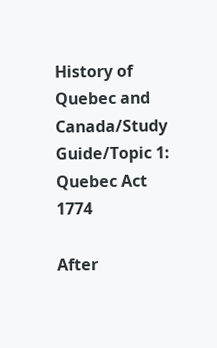History of Quebec and Canada/Study Guide/Topic 1: Quebec Act 1774

After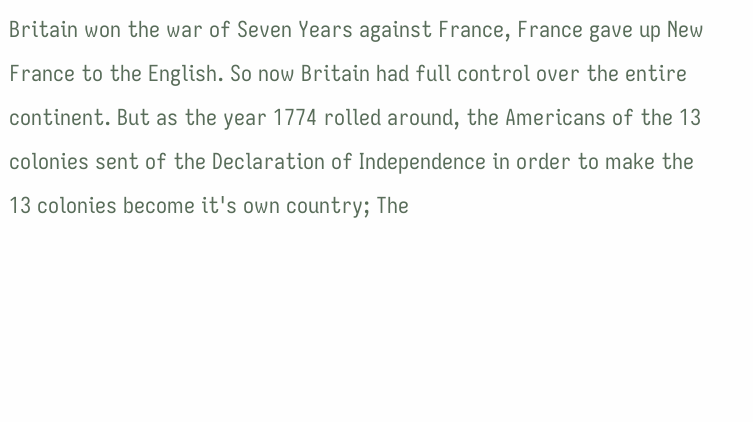Britain won the war of Seven Years against France, France gave up New France to the English. So now Britain had full control over the entire continent. But as the year 1774 rolled around, the Americans of the 13 colonies sent of the Declaration of Independence in order to make the 13 colonies become it's own country; The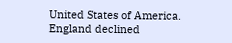United States of America. England declined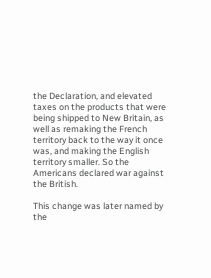the Declaration, and elevated taxes on the products that were being shipped to New Britain, as well as remaking the French territory back to the way it once was, and making the English territory smaller. So the Americans declared war against the British.

This change was later named by the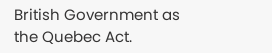British Government as the Quebec Act.